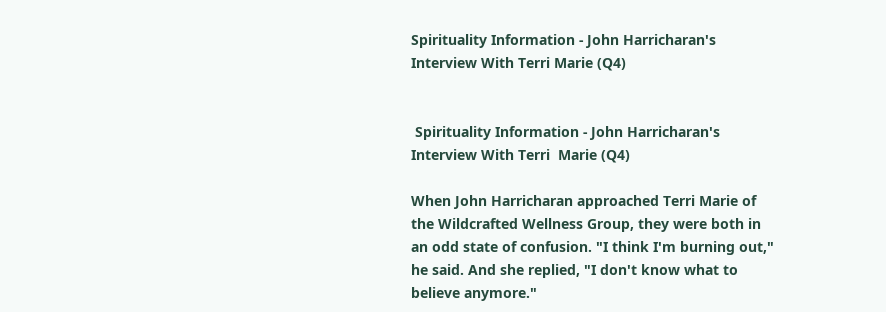Spirituality Information - John Harricharan's Interview With Terri Marie (Q4)


 Spirituality Information - John Harricharan's Interview With Terri  Marie (Q4)

When John Harricharan approached Terri Marie of the Wildcrafted Wellness Group, they were both in an odd state of confusion. "I think I'm burning out," he said. And she replied, "I don't know what to believe anymore."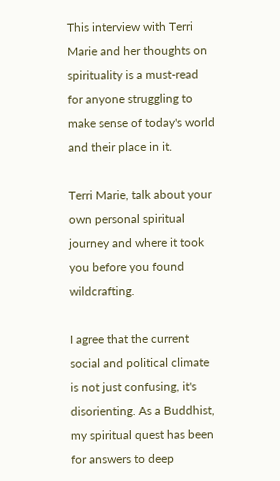This interview with Terri Marie and her thoughts on spirituality is a must-read for anyone struggling to make sense of today's world and their place in it.

Terri Marie, talk about your own personal spiritual journey and where it took you before you found wildcrafting.

I agree that the current social and political climate is not just confusing, it's disorienting. As a Buddhist, my spiritual quest has been for answers to deep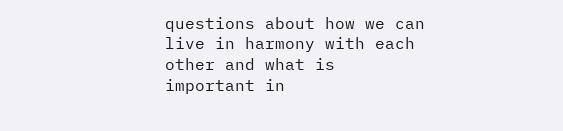questions about how we can live in harmony with each other and what is important in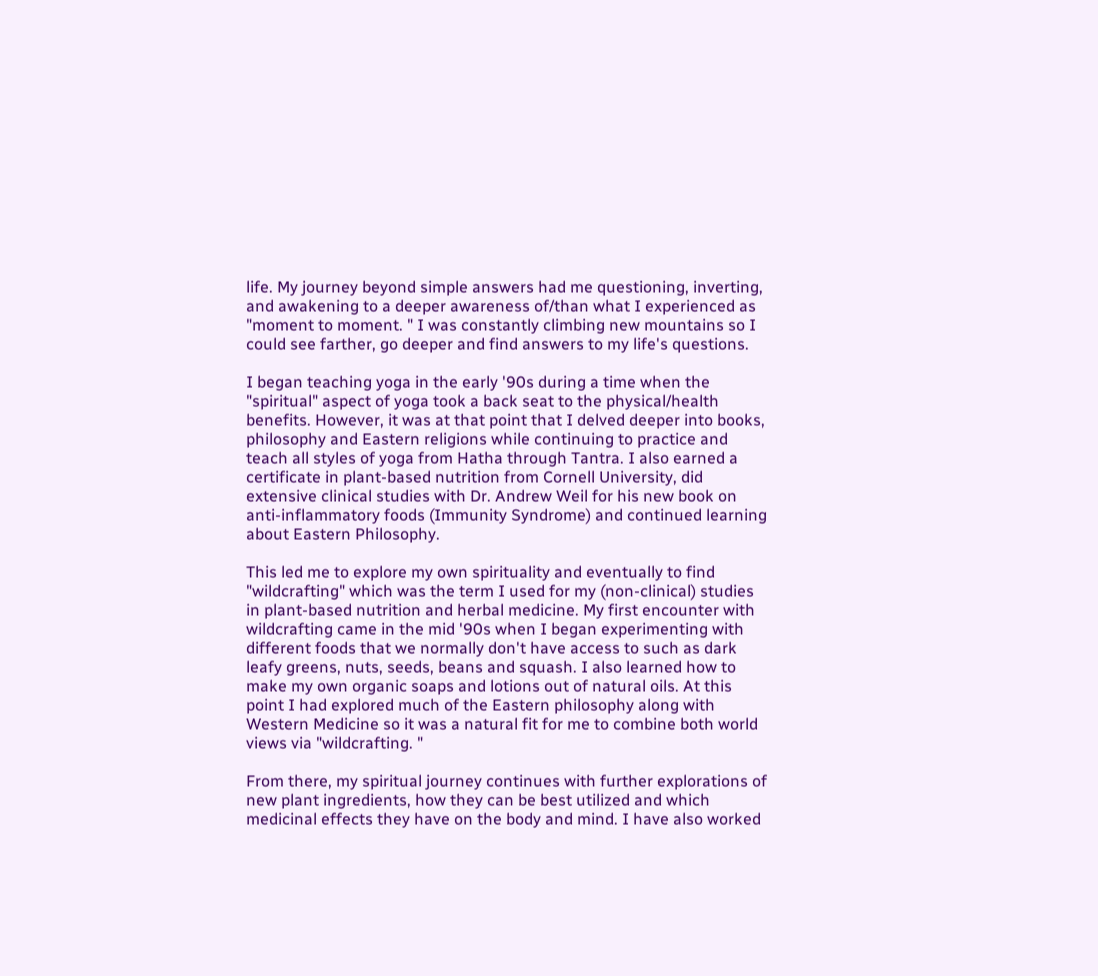life. My journey beyond simple answers had me questioning, inverting, and awakening to a deeper awareness of/than what I experienced as "moment to moment. " I was constantly climbing new mountains so I could see farther, go deeper and find answers to my life's questions.

I began teaching yoga in the early '90s during a time when the "spiritual" aspect of yoga took a back seat to the physical/health benefits. However, it was at that point that I delved deeper into books, philosophy and Eastern religions while continuing to practice and teach all styles of yoga from Hatha through Tantra. I also earned a certificate in plant-based nutrition from Cornell University, did extensive clinical studies with Dr. Andrew Weil for his new book on anti-inflammatory foods (Immunity Syndrome) and continued learning about Eastern Philosophy.

This led me to explore my own spirituality and eventually to find "wildcrafting" which was the term I used for my (non-clinical) studies in plant-based nutrition and herbal medicine. My first encounter with wildcrafting came in the mid '90s when I began experimenting with different foods that we normally don't have access to such as dark leafy greens, nuts, seeds, beans and squash. I also learned how to make my own organic soaps and lotions out of natural oils. At this point I had explored much of the Eastern philosophy along with Western Medicine so it was a natural fit for me to combine both world views via "wildcrafting. "

From there, my spiritual journey continues with further explorations of new plant ingredients, how they can be best utilized and which medicinal effects they have on the body and mind. I have also worked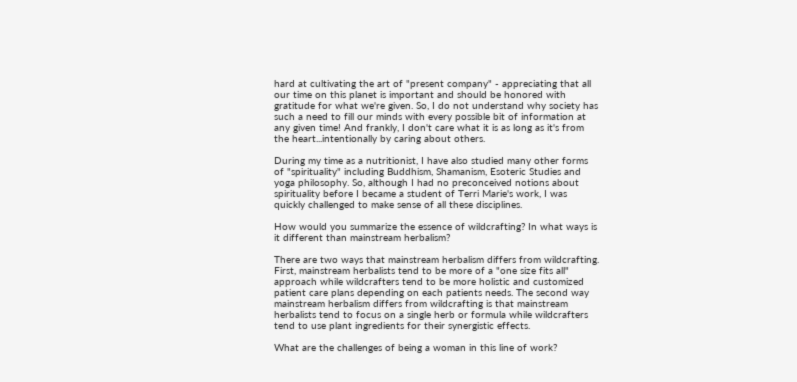hard at cultivating the art of "present company" - appreciating that all our time on this planet is important and should be honored with gratitude for what we're given. So, I do not understand why society has such a need to fill our minds with every possible bit of information at any given time! And frankly, I don't care what it is as long as it's from the heart...intentionally by caring about others.

During my time as a nutritionist, I have also studied many other forms of "spirituality" including Buddhism, Shamanism, Esoteric Studies and yoga philosophy. So, although I had no preconceived notions about spirituality before I became a student of Terri Marie's work, I was quickly challenged to make sense of all these disciplines.

How would you summarize the essence of wildcrafting? In what ways is it different than mainstream herbalism?

There are two ways that mainstream herbalism differs from wildcrafting. First, mainstream herbalists tend to be more of a "one size fits all" approach while wildcrafters tend to be more holistic and customized patient care plans depending on each patients needs. The second way mainstream herbalism differs from wildcrafting is that mainstream herbalists tend to focus on a single herb or formula while wildcrafters tend to use plant ingredients for their synergistic effects.

What are the challenges of being a woman in this line of work?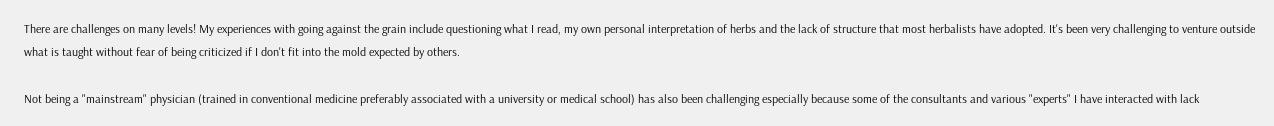There are challenges on many levels! My experiences with going against the grain include questioning what I read, my own personal interpretation of herbs and the lack of structure that most herbalists have adopted. It's been very challenging to venture outside what is taught without fear of being criticized if I don't fit into the mold expected by others.

Not being a "mainstream" physician (trained in conventional medicine preferably associated with a university or medical school) has also been challenging especially because some of the consultants and various "experts" I have interacted with lack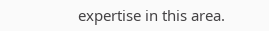expertise in this area.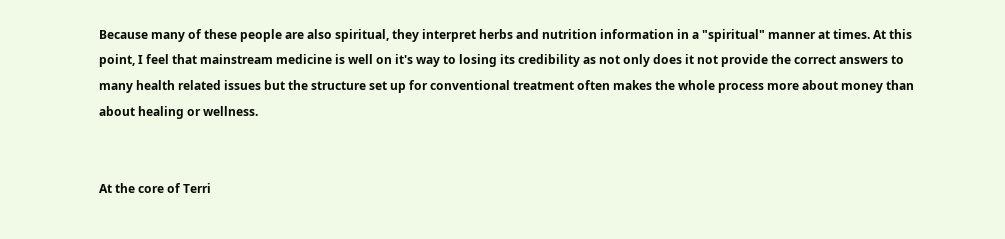Because many of these people are also spiritual, they interpret herbs and nutrition information in a "spiritual" manner at times. At this point, I feel that mainstream medicine is well on it's way to losing its credibility as not only does it not provide the correct answers to many health related issues but the structure set up for conventional treatment often makes the whole process more about money than about healing or wellness.


At the core of Terri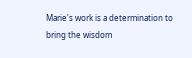Marie's work is a determination to bring the wisdom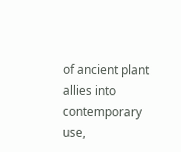of ancient plant allies into contemporary use,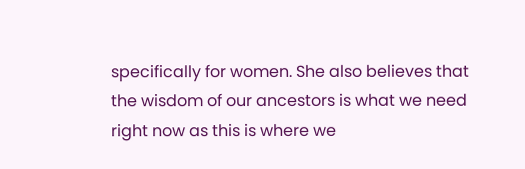specifically for women. She also believes that the wisdom of our ancestors is what we need right now as this is where we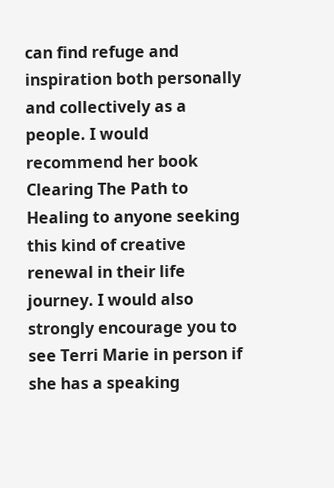can find refuge and inspiration both personally and collectively as a people. I would recommend her book Clearing The Path to Healing to anyone seeking this kind of creative renewal in their life journey. I would also strongly encourage you to see Terri Marie in person if she has a speaking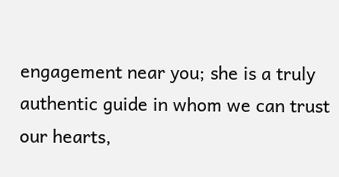engagement near you; she is a truly authentic guide in whom we can trust our hearts,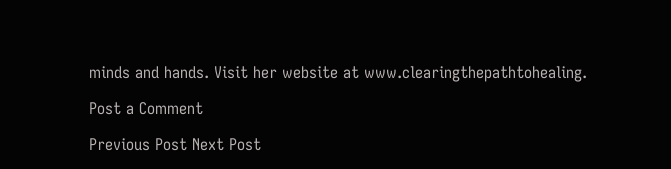minds and hands. Visit her website at www.clearingthepathtohealing.

Post a Comment

Previous Post Next Post